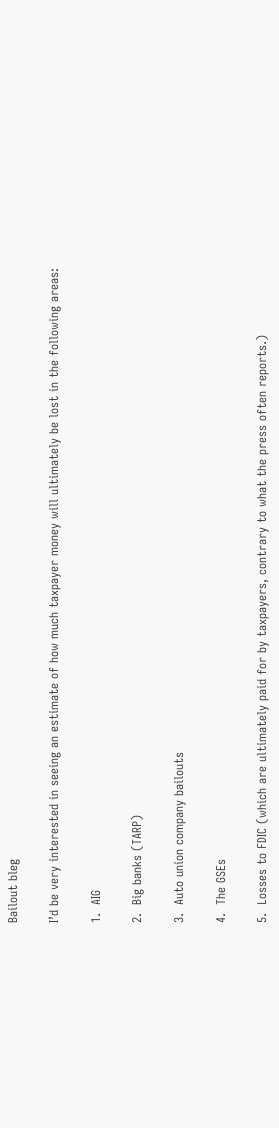Bailout bleg

I’d be very interested in seeing an estimate of how much taxpayer money will ultimately be lost in the following areas:

1.  AIG

2.  Big banks (TARP)

3.  Auto union company bailouts

4.  The GSEs

5.  Losses to FDIC (which are ultimately paid for by taxpayers, contrary to what the press often reports.)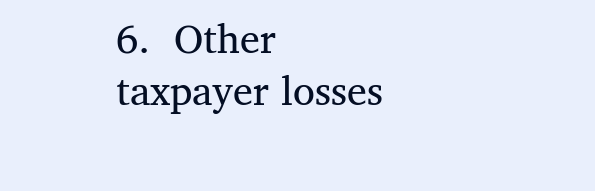6.  Other taxpayer losses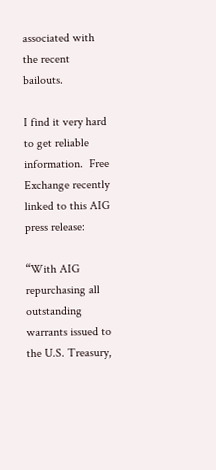associated with the recent bailouts.

I find it very hard to get reliable information.  Free Exchange recently linked to this AIG press release:

“With AIG repurchasing all outstanding warrants issued to the U.S. Treasury,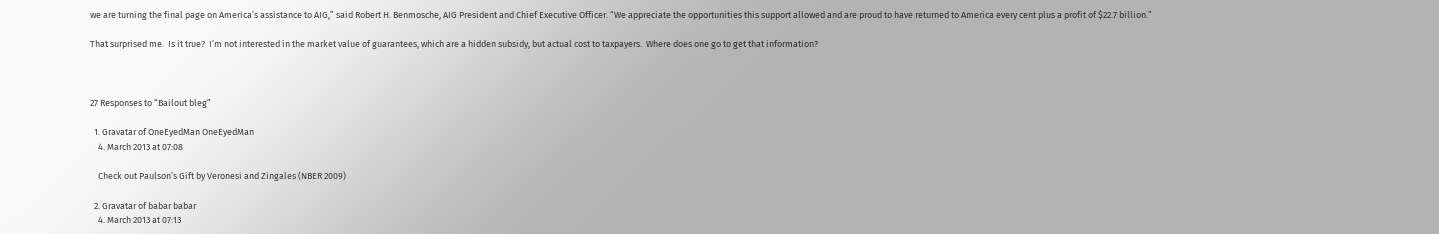we are turning the final page on America’s assistance to AIG,” said Robert H. Benmosche, AIG President and Chief Executive Officer. “We appreciate the opportunities this support allowed and are proud to have returned to America every cent plus a profit of $22.7 billion.”

That surprised me.  Is it true?  I’m not interested in the market value of guarantees, which are a hidden subsidy, but actual cost to taxpayers.  Where does one go to get that information?



27 Responses to “Bailout bleg”

  1. Gravatar of OneEyedMan OneEyedMan
    4. March 2013 at 07:08

    Check out Paulson’s Gift by Veronesi and Zingales (NBER 2009)

  2. Gravatar of babar babar
    4. March 2013 at 07:13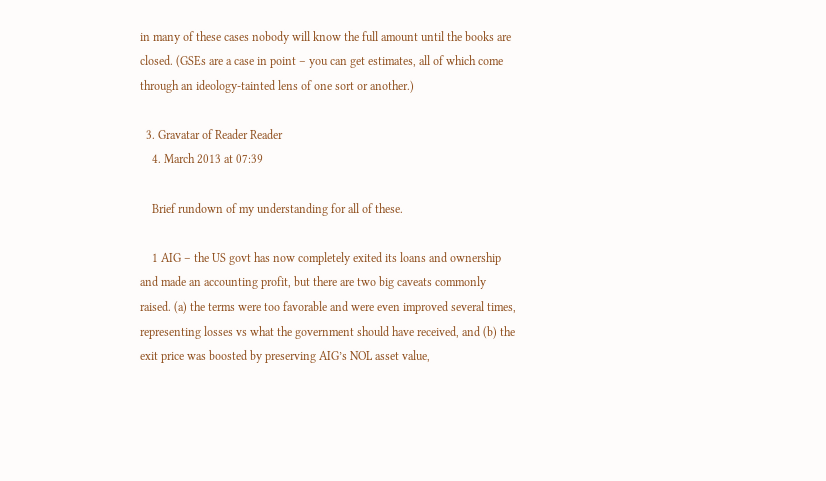in many of these cases nobody will know the full amount until the books are closed. (GSEs are a case in point – you can get estimates, all of which come through an ideology-tainted lens of one sort or another.)

  3. Gravatar of Reader Reader
    4. March 2013 at 07:39

    Brief rundown of my understanding for all of these.

    1 AIG – the US govt has now completely exited its loans and ownership and made an accounting profit, but there are two big caveats commonly raised. (a) the terms were too favorable and were even improved several times, representing losses vs what the government should have received, and (b) the exit price was boosted by preserving AIG’s NOL asset value,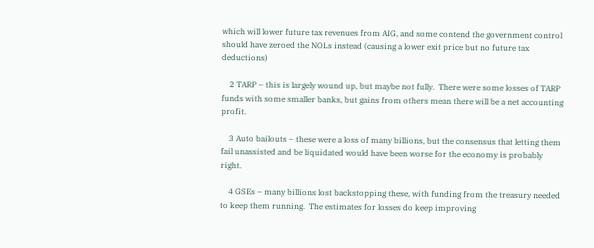which will lower future tax revenues from AIG, and some contend the government control should have zeroed the NOLs instead (causing a lower exit price but no future tax deductions)

    2 TARP – this is largely wound up, but maybe not fully.  There were some losses of TARP funds with some smaller banks, but gains from others mean there will be a net accounting profit.

    3 Auto bailouts – these were a loss of many billions, but the consensus that letting them fail unassisted and be liquidated would have been worse for the economy is probably right.

    4 GSEs – many billions lost backstopping these, with funding from the treasury needed to keep them running.  The estimates for losses do keep improving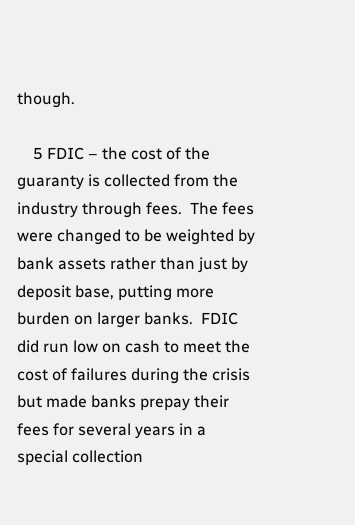though.

    5 FDIC – the cost of the guaranty is collected from the industry through fees.  The fees were changed to be weighted by bank assets rather than just by deposit base, putting more burden on larger banks.  FDIC did run low on cash to meet the cost of failures during the crisis but made banks prepay their fees for several years in a special collection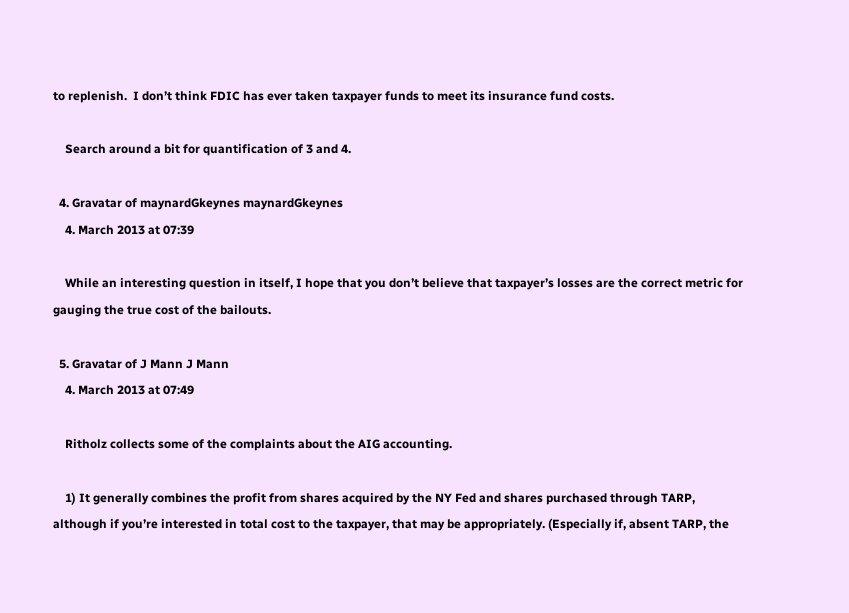to replenish.  I don’t think FDIC has ever taken taxpayer funds to meet its insurance fund costs.

    Search around a bit for quantification of 3 and 4.

  4. Gravatar of maynardGkeynes maynardGkeynes
    4. March 2013 at 07:39

    While an interesting question in itself, I hope that you don’t believe that taxpayer’s losses are the correct metric for gauging the true cost of the bailouts.

  5. Gravatar of J Mann J Mann
    4. March 2013 at 07:49

    Ritholz collects some of the complaints about the AIG accounting.

    1) It generally combines the profit from shares acquired by the NY Fed and shares purchased through TARP, although if you’re interested in total cost to the taxpayer, that may be appropriately. (Especially if, absent TARP, the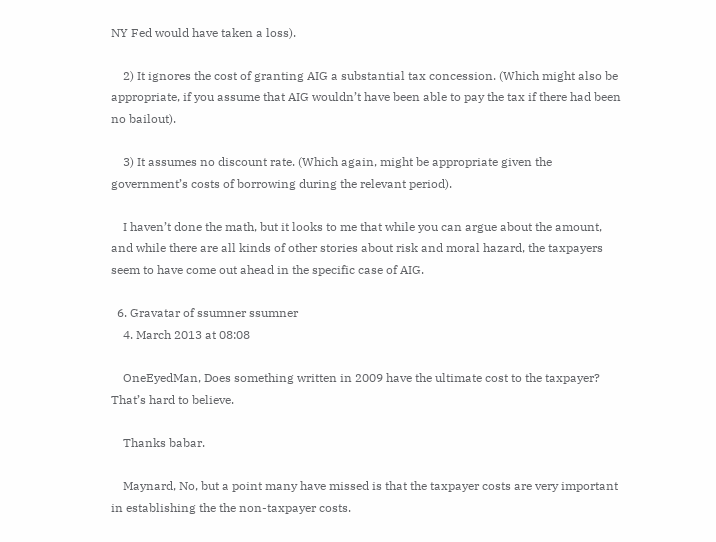NY Fed would have taken a loss).

    2) It ignores the cost of granting AIG a substantial tax concession. (Which might also be appropriate, if you assume that AIG wouldn’t have been able to pay the tax if there had been no bailout).

    3) It assumes no discount rate. (Which again, might be appropriate given the government’s costs of borrowing during the relevant period).

    I haven’t done the math, but it looks to me that while you can argue about the amount, and while there are all kinds of other stories about risk and moral hazard, the taxpayers seem to have come out ahead in the specific case of AIG.

  6. Gravatar of ssumner ssumner
    4. March 2013 at 08:08

    OneEyedMan, Does something written in 2009 have the ultimate cost to the taxpayer? That’s hard to believe.

    Thanks babar.

    Maynard, No, but a point many have missed is that the taxpayer costs are very important in establishing the the non-taxpayer costs.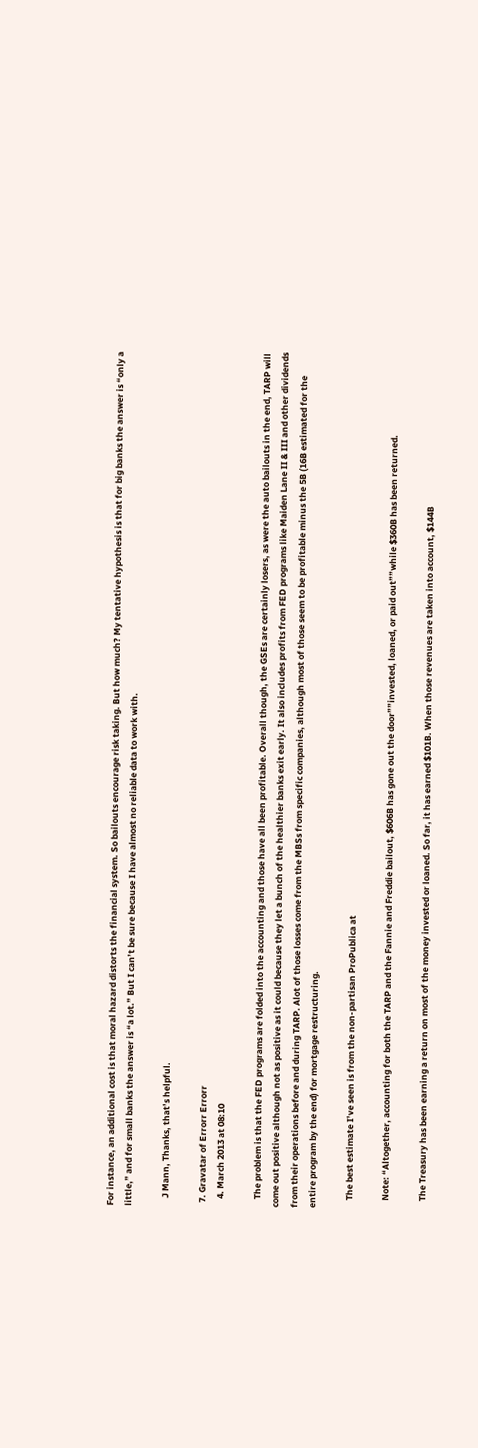For instance, an additional cost is that moral hazard distorts the financial system. So bailouts encourage risk taking. But how much? My tentative hypothesis is that for big banks the answer is “only a little,” and for small banks the answer is “a lot.” But I can’t be sure because I have almost no reliable data to work with.

    J Mann, Thanks, that’s helpful.

  7. Gravatar of Errorr Errorr
    4. March 2013 at 08:10

    The problem is that the FED programs are folded into the accounting and those have all been profitable. Overall though, the GSEs are certainly losers, as were the auto bailouts in the end, TARP will come out positive although not as positive as it could because they let a bunch of the healthier banks exit early. It also includes profits from FED programs like Maiden Lane II & III and other dividends from their operations before and during TARP. Alot of those losses come from the MBSs from specific companies, although most of those seem to be profitable minus the 5B (16B estimated for the entire program by the end) for mortgage restructuring.

    The best estimate I’ve seen is from the non-partisan ProPublica at

    Note: “Altogether, accounting for both the TARP and the Fannie and Freddie bailout, $606B has gone out the door””invested, loaned, or paid out””while $360B has been returned.

    The Treasury has been earning a return on most of the money invested or loaned. So far, it has earned $101B. When those revenues are taken into account, $144B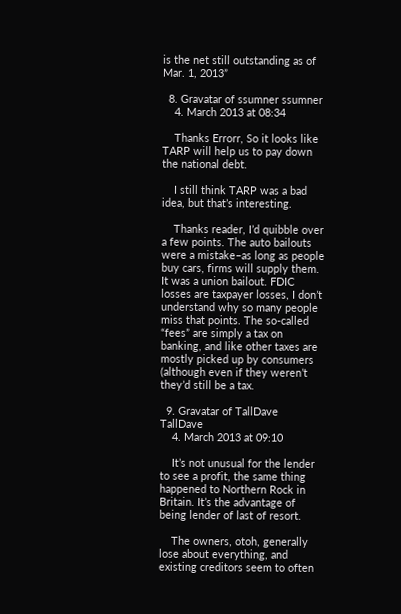is the net still outstanding as of Mar. 1, 2013”

  8. Gravatar of ssumner ssumner
    4. March 2013 at 08:34

    Thanks Errorr, So it looks like TARP will help us to pay down the national debt.

    I still think TARP was a bad idea, but that’s interesting.

    Thanks reader, I’d quibble over a few points. The auto bailouts were a mistake–as long as people buy cars, firms will supply them. It was a union bailout. FDIC losses are taxpayer losses, I don’t understand why so many people miss that points. The so-called “fees” are simply a tax on banking, and like other taxes are mostly picked up by consumers (although even if they weren’t they’d still be a tax.

  9. Gravatar of TallDave TallDave
    4. March 2013 at 09:10

    It’s not unusual for the lender to see a profit, the same thing happened to Northern Rock in Britain. It’s the advantage of being lender of last of resort.

    The owners, otoh, generally lose about everything, and existing creditors seem to often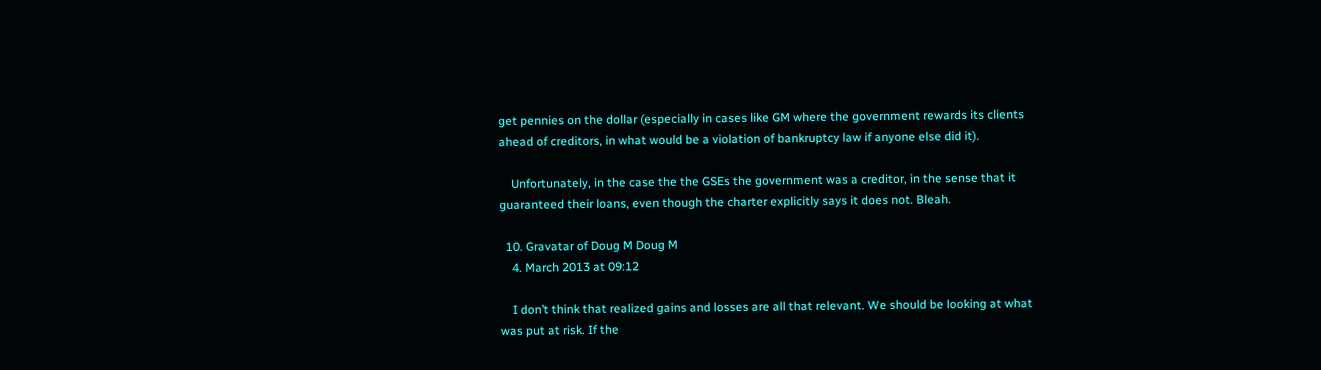get pennies on the dollar (especially in cases like GM where the government rewards its clients ahead of creditors, in what would be a violation of bankruptcy law if anyone else did it).

    Unfortunately, in the case the the GSEs the government was a creditor, in the sense that it guaranteed their loans, even though the charter explicitly says it does not. Bleah.

  10. Gravatar of Doug M Doug M
    4. March 2013 at 09:12

    I don’t think that realized gains and losses are all that relevant. We should be looking at what was put at risk. If the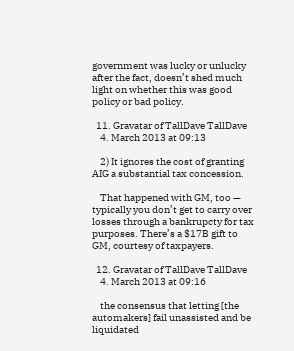government was lucky or unlucky after the fact, doesn’t shed much light on whether this was good policy or bad policy.

  11. Gravatar of TallDave TallDave
    4. March 2013 at 09:13

    2) It ignores the cost of granting AIG a substantial tax concession.

    That happened with GM, too — typically you don’t get to carry over losses through a bankrupcty for tax purposes. There’s a $17B gift to GM, courtesy of taxpayers.

  12. Gravatar of TallDave TallDave
    4. March 2013 at 09:16

    the consensus that letting [the automakers] fail unassisted and be liquidated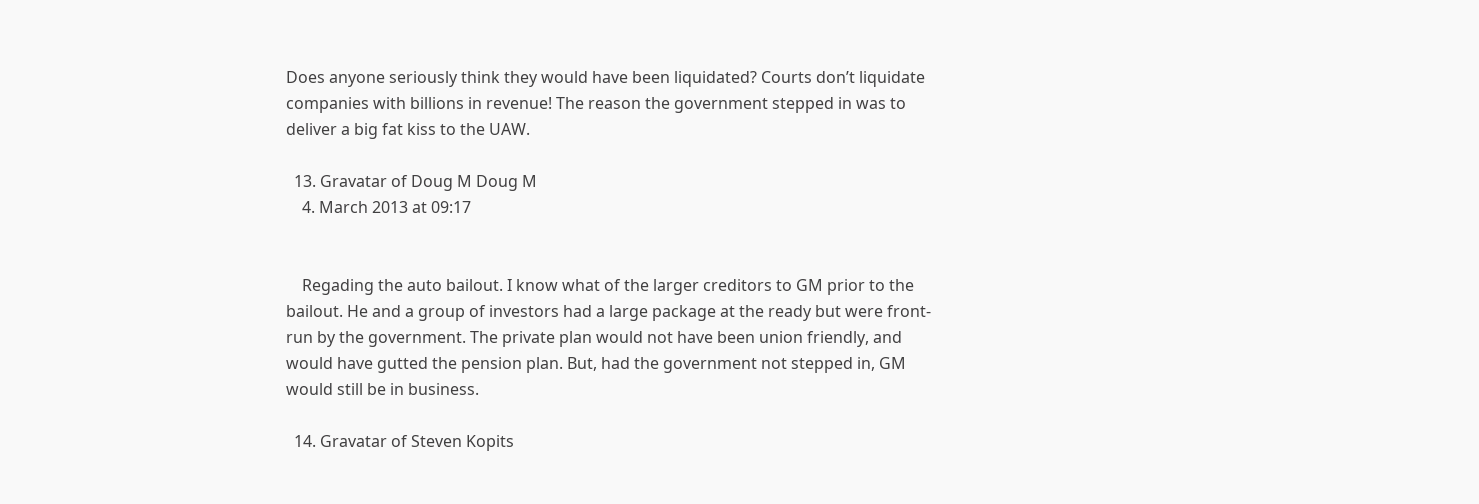Does anyone seriously think they would have been liquidated? Courts don’t liquidate companies with billions in revenue! The reason the government stepped in was to deliver a big fat kiss to the UAW.

  13. Gravatar of Doug M Doug M
    4. March 2013 at 09:17


    Regading the auto bailout. I know what of the larger creditors to GM prior to the bailout. He and a group of investors had a large package at the ready but were front-run by the government. The private plan would not have been union friendly, and would have gutted the pension plan. But, had the government not stepped in, GM would still be in business.

  14. Gravatar of Steven Kopits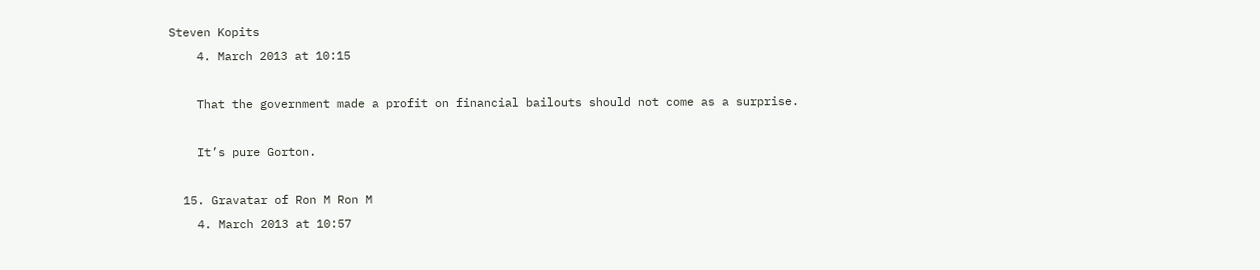Steven Kopits
    4. March 2013 at 10:15

    That the government made a profit on financial bailouts should not come as a surprise.

    It’s pure Gorton.

  15. Gravatar of Ron M Ron M
    4. March 2013 at 10:57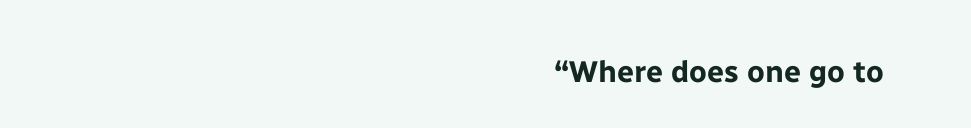“Where does one go to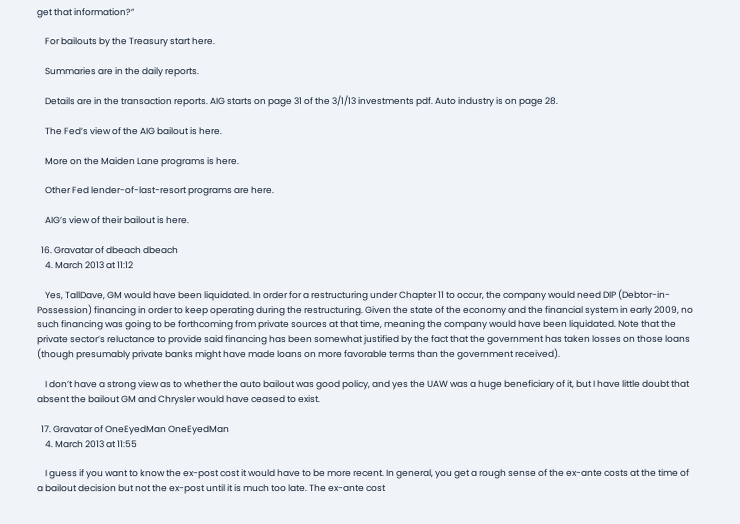get that information?”

    For bailouts by the Treasury start here.

    Summaries are in the daily reports.

    Details are in the transaction reports. AIG starts on page 31 of the 3/1/13 investments pdf. Auto industry is on page 28.

    The Fed’s view of the AIG bailout is here.

    More on the Maiden Lane programs is here.

    Other Fed lender-of-last-resort programs are here.

    AIG’s view of their bailout is here.

  16. Gravatar of dbeach dbeach
    4. March 2013 at 11:12

    Yes, TallDave, GM would have been liquidated. In order for a restructuring under Chapter 11 to occur, the company would need DIP (Debtor-in-Possession) financing in order to keep operating during the restructuring. Given the state of the economy and the financial system in early 2009, no such financing was going to be forthcoming from private sources at that time, meaning the company would have been liquidated. Note that the private sector’s reluctance to provide said financing has been somewhat justified by the fact that the government has taken losses on those loans (though presumably private banks might have made loans on more favorable terms than the government received).

    I don’t have a strong view as to whether the auto bailout was good policy, and yes the UAW was a huge beneficiary of it, but I have little doubt that absent the bailout GM and Chrysler would have ceased to exist.

  17. Gravatar of OneEyedMan OneEyedMan
    4. March 2013 at 11:55

    I guess if you want to know the ex-post cost it would have to be more recent. In general, you get a rough sense of the ex-ante costs at the time of a bailout decision but not the ex-post until it is much too late. The ex-ante cost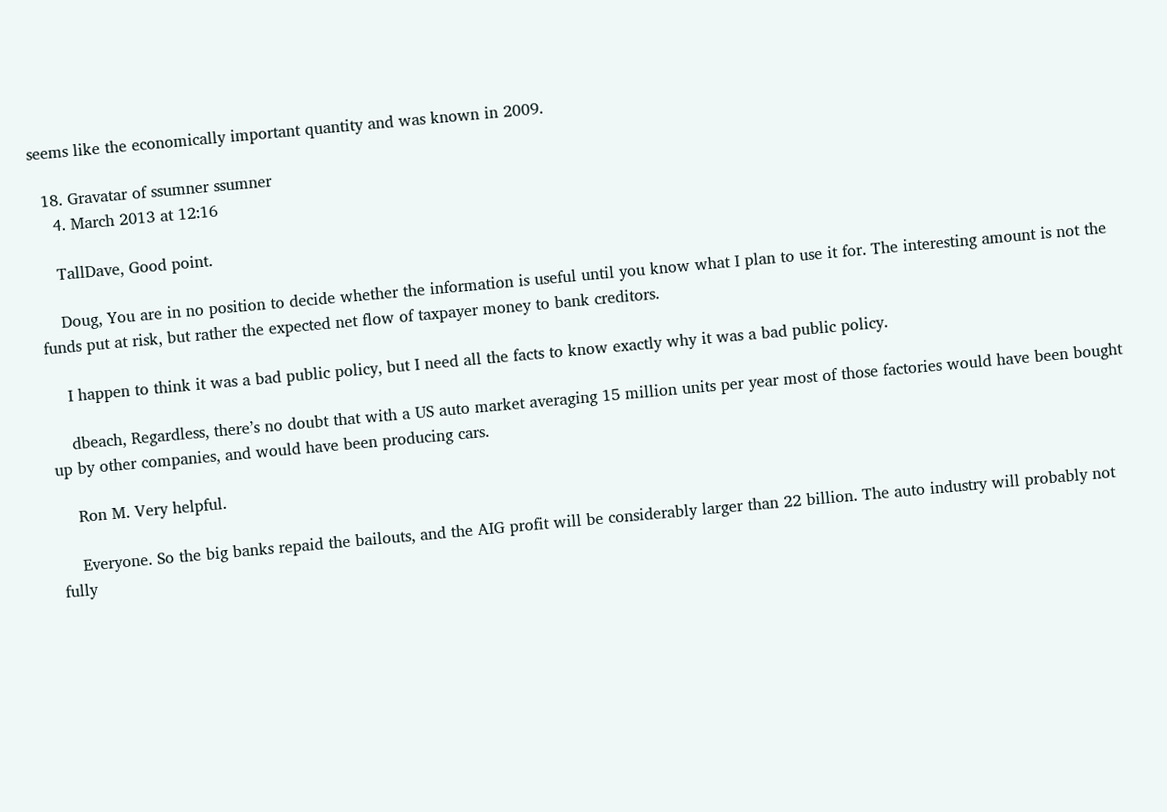seems like the economically important quantity and was known in 2009.

  18. Gravatar of ssumner ssumner
    4. March 2013 at 12:16

    TallDave, Good point.

    Doug, You are in no position to decide whether the information is useful until you know what I plan to use it for. The interesting amount is not the funds put at risk, but rather the expected net flow of taxpayer money to bank creditors.

    I happen to think it was a bad public policy, but I need all the facts to know exactly why it was a bad public policy.

    dbeach, Regardless, there’s no doubt that with a US auto market averaging 15 million units per year most of those factories would have been bought up by other companies, and would have been producing cars.

    Ron M. Very helpful.

    Everyone. So the big banks repaid the bailouts, and the AIG profit will be considerably larger than 22 billion. The auto industry will probably not fully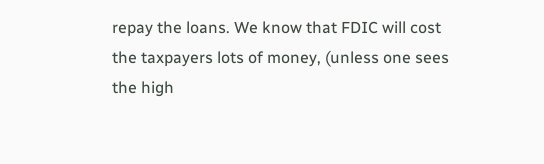repay the loans. We know that FDIC will cost the taxpayers lots of money, (unless one sees the high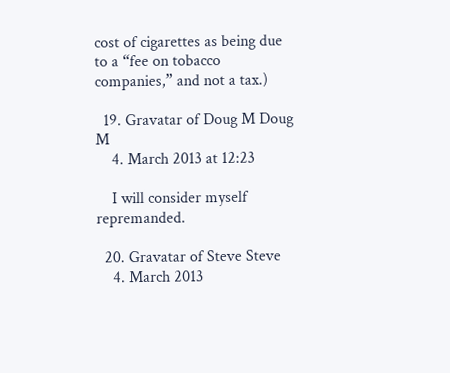cost of cigarettes as being due to a “fee on tobacco companies,” and not a tax.)

  19. Gravatar of Doug M Doug M
    4. March 2013 at 12:23

    I will consider myself repremanded.

  20. Gravatar of Steve Steve
    4. March 2013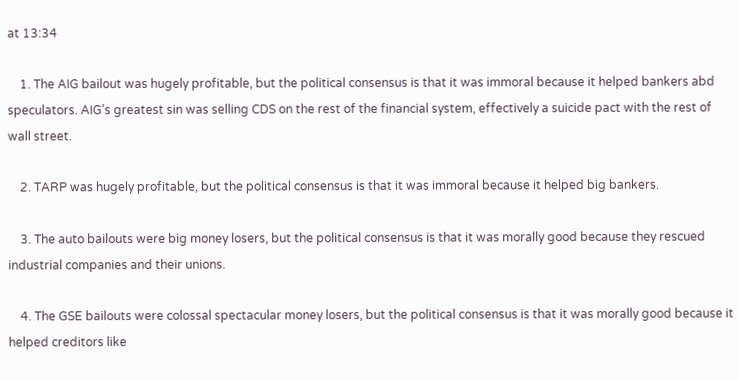at 13:34

    1. The AIG bailout was hugely profitable, but the political consensus is that it was immoral because it helped bankers abd speculators. AIG’s greatest sin was selling CDS on the rest of the financial system, effectively a suicide pact with the rest of wall street.

    2. TARP was hugely profitable, but the political consensus is that it was immoral because it helped big bankers.

    3. The auto bailouts were big money losers, but the political consensus is that it was morally good because they rescued industrial companies and their unions.

    4. The GSE bailouts were colossal spectacular money losers, but the political consensus is that it was morally good because it helped creditors like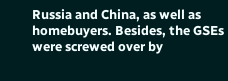Russia and China, as well as homebuyers. Besides, the GSEs were screwed over by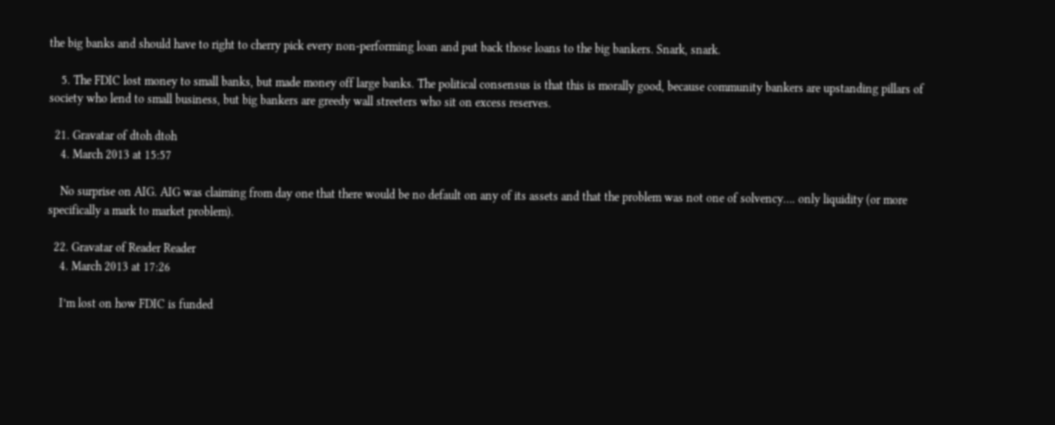the big banks and should have to right to cherry pick every non-performing loan and put back those loans to the big bankers. Snark, snark.

    5. The FDIC lost money to small banks, but made money off large banks. The political consensus is that this is morally good, because community bankers are upstanding pillars of society who lend to small business, but big bankers are greedy wall streeters who sit on excess reserves.

  21. Gravatar of dtoh dtoh
    4. March 2013 at 15:57

    No surprise on AIG. AIG was claiming from day one that there would be no default on any of its assets and that the problem was not one of solvency…. only liquidity (or more specifically a mark to market problem).

  22. Gravatar of Reader Reader
    4. March 2013 at 17:26

    I’m lost on how FDIC is funded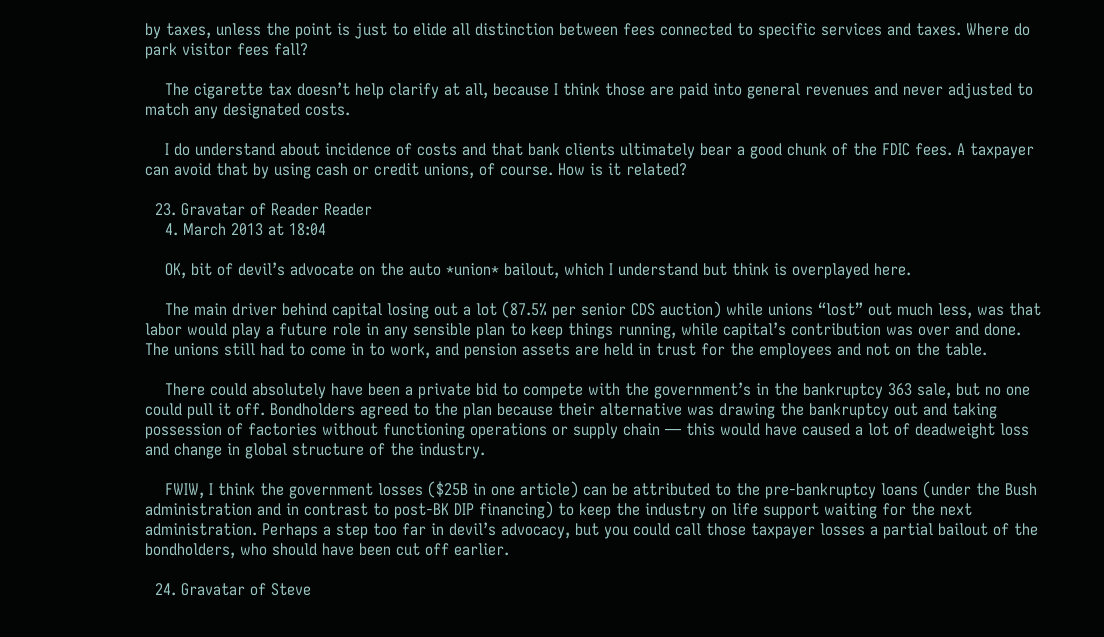by taxes, unless the point is just to elide all distinction between fees connected to specific services and taxes. Where do park visitor fees fall?

    The cigarette tax doesn’t help clarify at all, because I think those are paid into general revenues and never adjusted to match any designated costs.

    I do understand about incidence of costs and that bank clients ultimately bear a good chunk of the FDIC fees. A taxpayer can avoid that by using cash or credit unions, of course. How is it related?

  23. Gravatar of Reader Reader
    4. March 2013 at 18:04

    OK, bit of devil’s advocate on the auto *union* bailout, which I understand but think is overplayed here.

    The main driver behind capital losing out a lot (87.5% per senior CDS auction) while unions “lost” out much less, was that labor would play a future role in any sensible plan to keep things running, while capital’s contribution was over and done. The unions still had to come in to work, and pension assets are held in trust for the employees and not on the table.

    There could absolutely have been a private bid to compete with the government’s in the bankruptcy 363 sale, but no one could pull it off. Bondholders agreed to the plan because their alternative was drawing the bankruptcy out and taking possession of factories without functioning operations or supply chain — this would have caused a lot of deadweight loss and change in global structure of the industry.

    FWIW, I think the government losses ($25B in one article) can be attributed to the pre-bankruptcy loans (under the Bush administration and in contrast to post-BK DIP financing) to keep the industry on life support waiting for the next administration. Perhaps a step too far in devil’s advocacy, but you could call those taxpayer losses a partial bailout of the bondholders, who should have been cut off earlier.

  24. Gravatar of Steve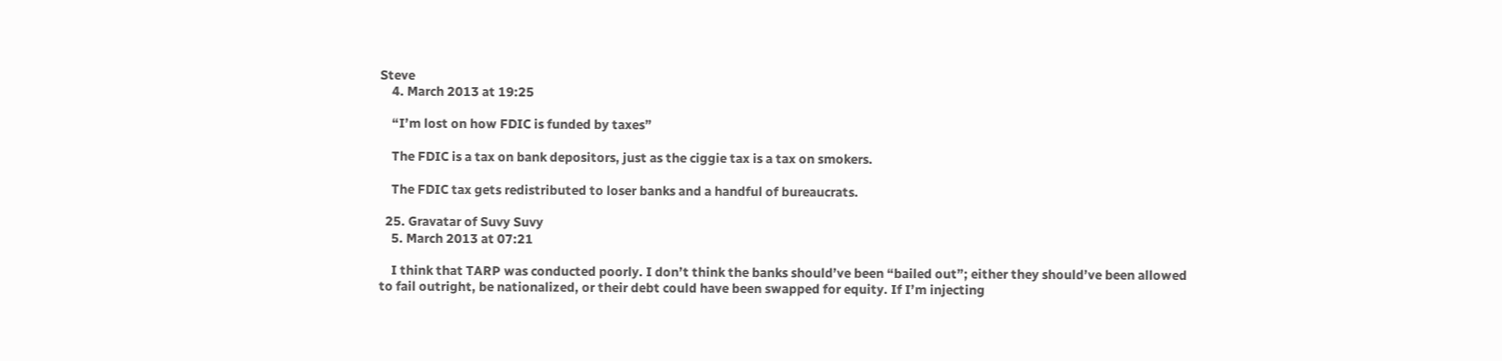Steve
    4. March 2013 at 19:25

    “I’m lost on how FDIC is funded by taxes”

    The FDIC is a tax on bank depositors, just as the ciggie tax is a tax on smokers.

    The FDIC tax gets redistributed to loser banks and a handful of bureaucrats.

  25. Gravatar of Suvy Suvy
    5. March 2013 at 07:21

    I think that TARP was conducted poorly. I don’t think the banks should’ve been “bailed out”; either they should’ve been allowed to fail outright, be nationalized, or their debt could have been swapped for equity. If I’m injecting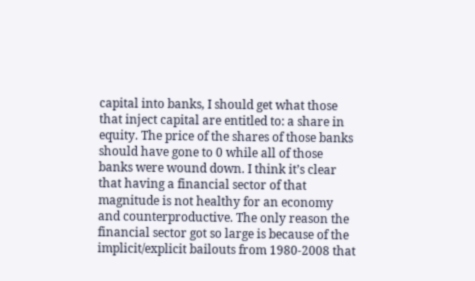capital into banks, I should get what those that inject capital are entitled to: a share in equity. The price of the shares of those banks should have gone to 0 while all of those banks were wound down. I think it’s clear that having a financial sector of that magnitude is not healthy for an economy and counterproductive. The only reason the financial sector got so large is because of the implicit/explicit bailouts from 1980-2008 that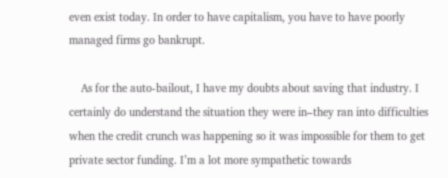even exist today. In order to have capitalism, you have to have poorly managed firms go bankrupt.

    As for the auto-bailout, I have my doubts about saving that industry. I certainly do understand the situation they were in–they ran into difficulties when the credit crunch was happening so it was impossible for them to get private sector funding. I’m a lot more sympathetic towards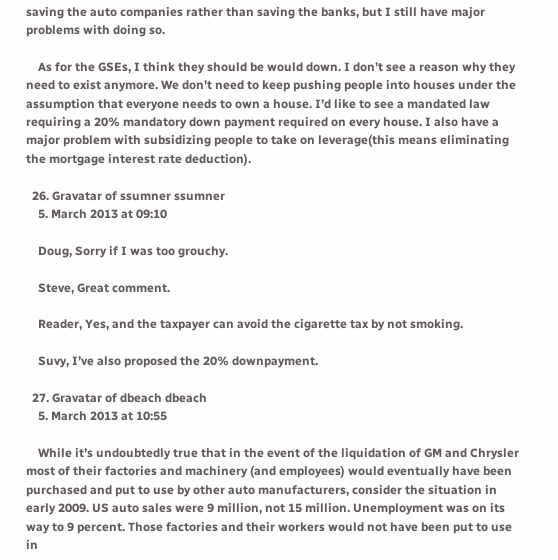saving the auto companies rather than saving the banks, but I still have major problems with doing so.

    As for the GSEs, I think they should be would down. I don’t see a reason why they need to exist anymore. We don’t need to keep pushing people into houses under the assumption that everyone needs to own a house. I’d like to see a mandated law requiring a 20% mandatory down payment required on every house. I also have a major problem with subsidizing people to take on leverage(this means eliminating the mortgage interest rate deduction).

  26. Gravatar of ssumner ssumner
    5. March 2013 at 09:10

    Doug, Sorry if I was too grouchy.

    Steve, Great comment.

    Reader, Yes, and the taxpayer can avoid the cigarette tax by not smoking.

    Suvy, I’ve also proposed the 20% downpayment.

  27. Gravatar of dbeach dbeach
    5. March 2013 at 10:55

    While it’s undoubtedly true that in the event of the liquidation of GM and Chrysler most of their factories and machinery (and employees) would eventually have been purchased and put to use by other auto manufacturers, consider the situation in early 2009. US auto sales were 9 million, not 15 million. Unemployment was on its way to 9 percent. Those factories and their workers would not have been put to use in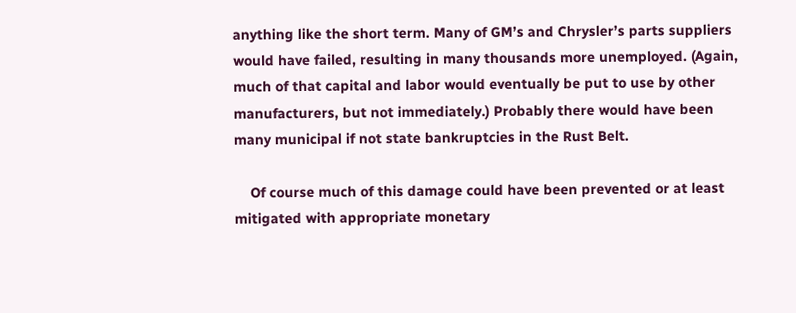anything like the short term. Many of GM’s and Chrysler’s parts suppliers would have failed, resulting in many thousands more unemployed. (Again, much of that capital and labor would eventually be put to use by other manufacturers, but not immediately.) Probably there would have been many municipal if not state bankruptcies in the Rust Belt.

    Of course much of this damage could have been prevented or at least mitigated with appropriate monetary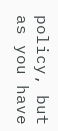policy, but as you have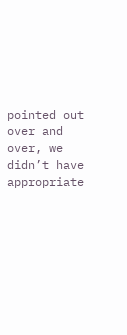pointed out over and over, we didn’t have appropriate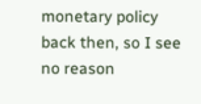monetary policy back then, so I see no reason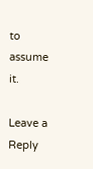to assume it.

Leave a Reply